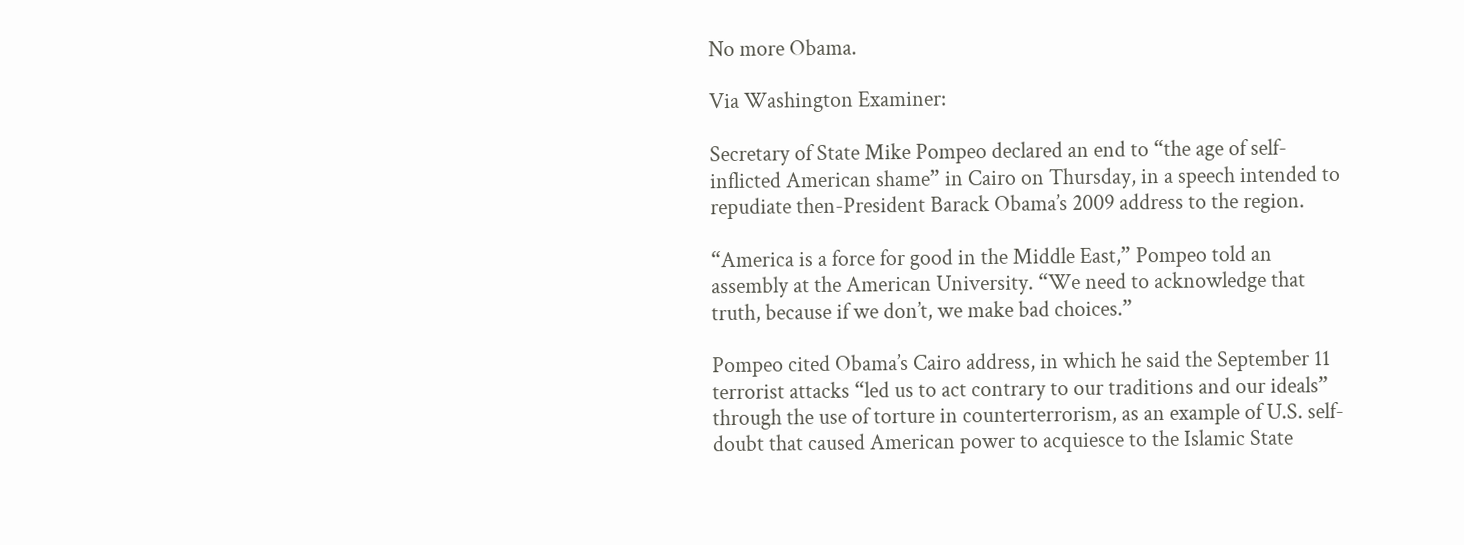No more Obama.

Via Washington Examiner:

Secretary of State Mike Pompeo declared an end to “the age of self-inflicted American shame” in Cairo on Thursday, in a speech intended to repudiate then-President Barack Obama’s 2009 address to the region.

“America is a force for good in the Middle East,” Pompeo told an assembly at the American University. “We need to acknowledge that truth, because if we don’t, we make bad choices.”

Pompeo cited Obama’s Cairo address, in which he said the September 11 terrorist attacks “led us to act contrary to our traditions and our ideals” through the use of torture in counterterrorism, as an example of U.S. self-doubt that caused American power to acquiesce to the Islamic State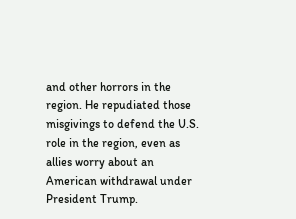and other horrors in the region. He repudiated those misgivings to defend the U.S. role in the region, even as allies worry about an American withdrawal under President Trump.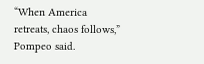“When America retreats, chaos follows,” Pompeo said.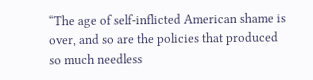“The age of self-inflicted American shame is over, and so are the policies that produced so much needless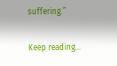suffering.”

Keep reading…